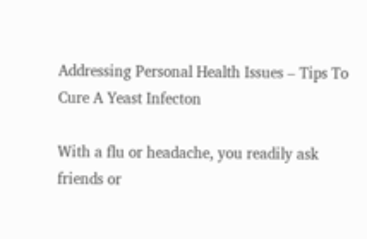Addressing Personal Health Issues – Tips To Cure A Yeast Infecton

With a flu or headache, you readily ask friends or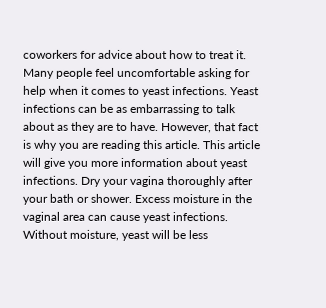coworkers for advice about how to treat it. Many people feel uncomfortable asking for help when it comes to yeast infections. Yeast infections can be as embarrassing to talk about as they are to have. However, that fact is why you are reading this article. This article will give you more information about yeast infections. Dry your vagina thoroughly after your bath or shower. Excess moisture in the vaginal area can cause yeast infections. Without moisture, yeast will be less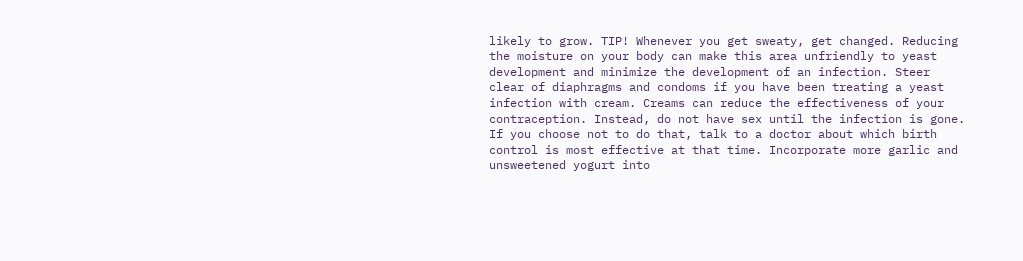likely to grow. TIP! Whenever you get sweaty, get changed. Reducing the moisture on your body can make this area unfriendly to yeast development and minimize the development of an infection. Steer clear of diaphragms and condoms if you have been treating a yeast infection with cream. Creams can reduce the effectiveness of your contraception. Instead, do not have sex until the infection is gone. If you choose not to do that, talk to a doctor about which birth control is most effective at that time. Incorporate more garlic and unsweetened yogurt into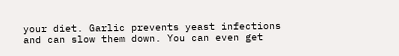your diet. Garlic prevents yeast infections and can slow them down. You can even get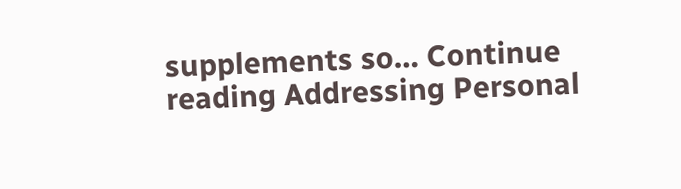supplements so… Continue reading Addressing Personal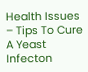Health Issues – Tips To Cure A Yeast Infecton